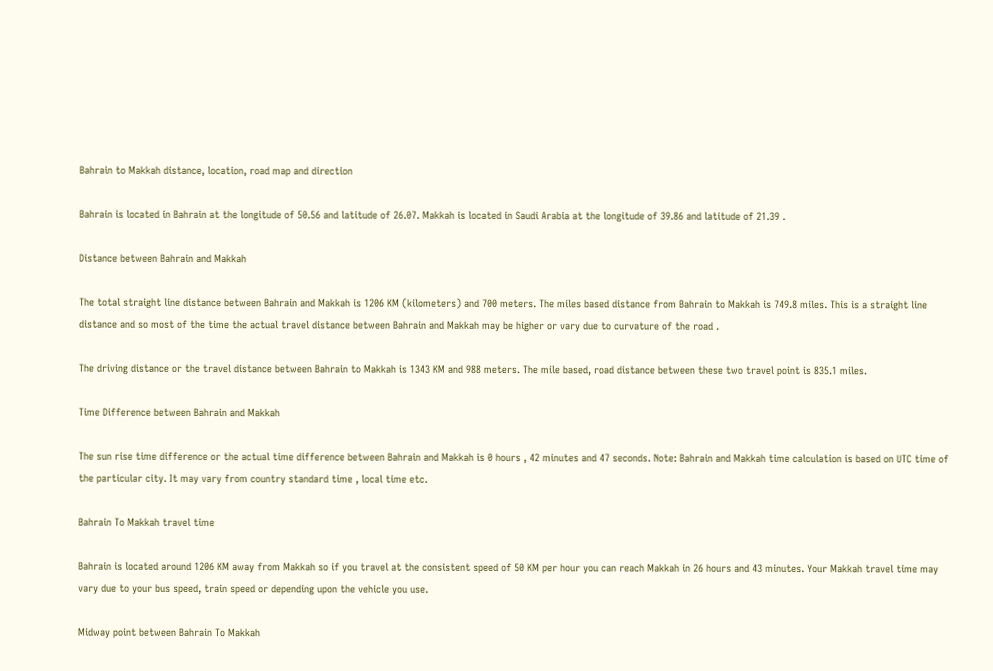Bahrain to Makkah distance, location, road map and direction

Bahrain is located in Bahrain at the longitude of 50.56 and latitude of 26.07. Makkah is located in Saudi Arabia at the longitude of 39.86 and latitude of 21.39 .

Distance between Bahrain and Makkah

The total straight line distance between Bahrain and Makkah is 1206 KM (kilometers) and 700 meters. The miles based distance from Bahrain to Makkah is 749.8 miles. This is a straight line distance and so most of the time the actual travel distance between Bahrain and Makkah may be higher or vary due to curvature of the road .

The driving distance or the travel distance between Bahrain to Makkah is 1343 KM and 988 meters. The mile based, road distance between these two travel point is 835.1 miles.

Time Difference between Bahrain and Makkah

The sun rise time difference or the actual time difference between Bahrain and Makkah is 0 hours , 42 minutes and 47 seconds. Note: Bahrain and Makkah time calculation is based on UTC time of the particular city. It may vary from country standard time , local time etc.

Bahrain To Makkah travel time

Bahrain is located around 1206 KM away from Makkah so if you travel at the consistent speed of 50 KM per hour you can reach Makkah in 26 hours and 43 minutes. Your Makkah travel time may vary due to your bus speed, train speed or depending upon the vehicle you use.

Midway point between Bahrain To Makkah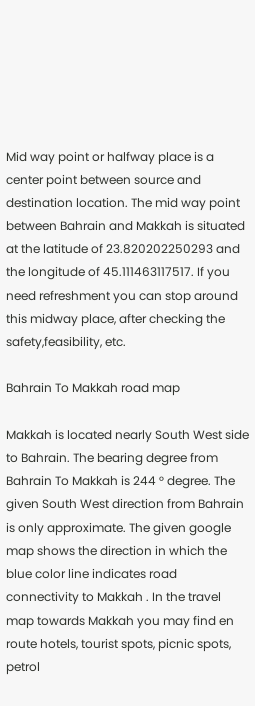Mid way point or halfway place is a center point between source and destination location. The mid way point between Bahrain and Makkah is situated at the latitude of 23.820202250293 and the longitude of 45.111463117517. If you need refreshment you can stop around this midway place, after checking the safety,feasibility, etc.

Bahrain To Makkah road map

Makkah is located nearly South West side to Bahrain. The bearing degree from Bahrain To Makkah is 244 ° degree. The given South West direction from Bahrain is only approximate. The given google map shows the direction in which the blue color line indicates road connectivity to Makkah . In the travel map towards Makkah you may find en route hotels, tourist spots, picnic spots, petrol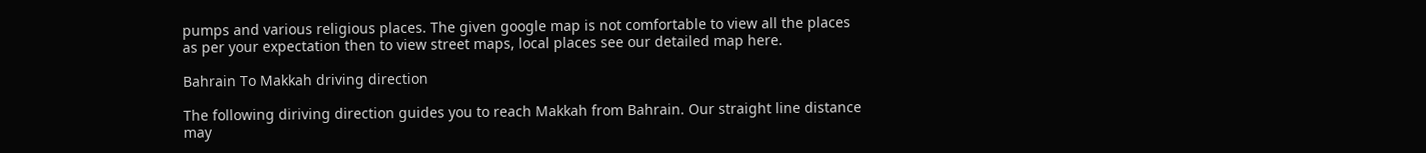pumps and various religious places. The given google map is not comfortable to view all the places as per your expectation then to view street maps, local places see our detailed map here.

Bahrain To Makkah driving direction

The following diriving direction guides you to reach Makkah from Bahrain. Our straight line distance may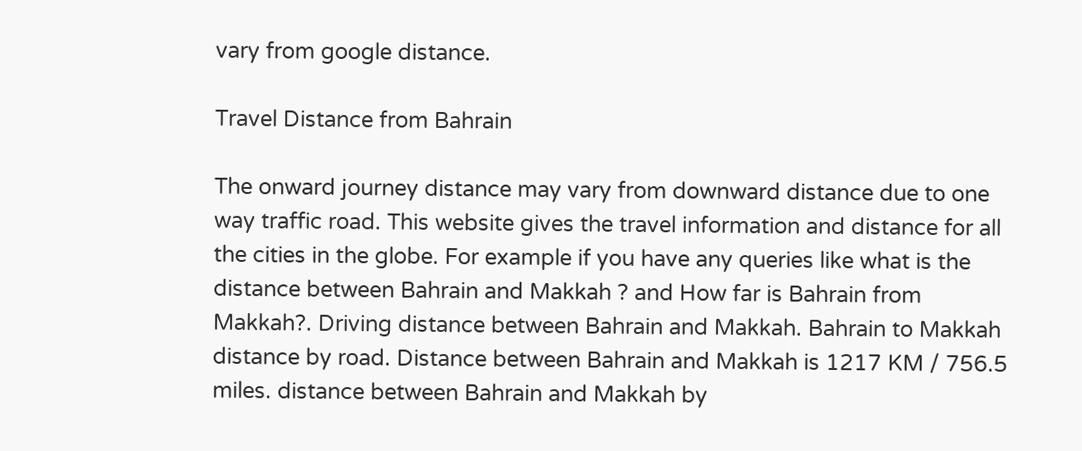vary from google distance.

Travel Distance from Bahrain

The onward journey distance may vary from downward distance due to one way traffic road. This website gives the travel information and distance for all the cities in the globe. For example if you have any queries like what is the distance between Bahrain and Makkah ? and How far is Bahrain from Makkah?. Driving distance between Bahrain and Makkah. Bahrain to Makkah distance by road. Distance between Bahrain and Makkah is 1217 KM / 756.5 miles. distance between Bahrain and Makkah by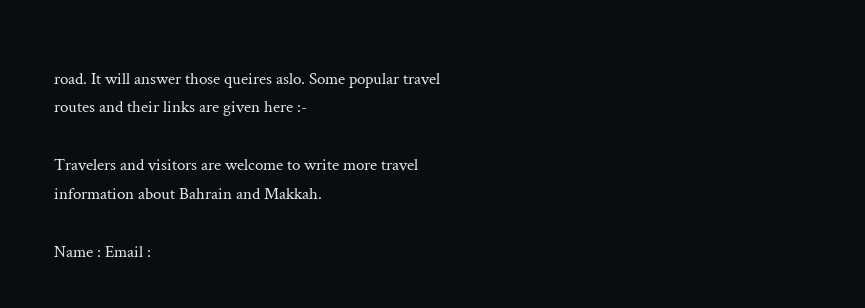road. It will answer those queires aslo. Some popular travel routes and their links are given here :-

Travelers and visitors are welcome to write more travel information about Bahrain and Makkah.

Name : Email :